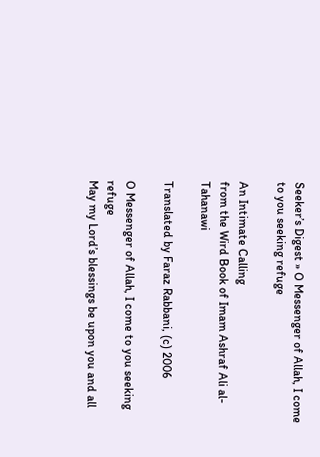Seeker’s Digest » O Messenger of Allah, I come to you seeking refuge

An Intimate Calling
from the Wird Book of Imam Ashraf Ali al-Tahanawi

Translated by Faraz Rabbani, (c) 2006

O Messenger of Allah, I come to you seeking refuge
May my Lord’s blessings be upon you and all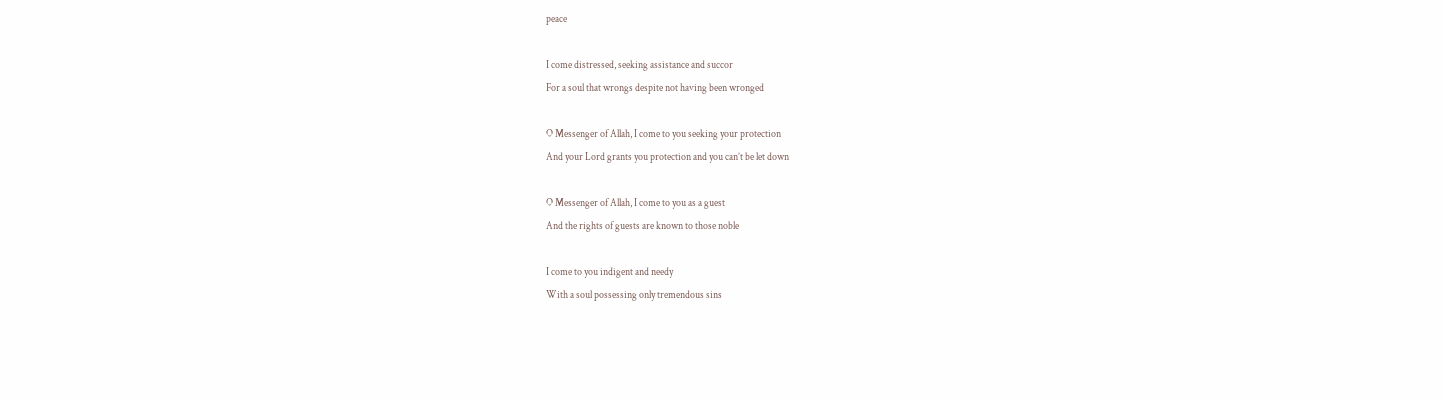peace

I come distressed, seeking assistance and succor
For a soul that wrongs despite not having been wronged

O Messenger of Allah, I come to you seeking your protection
And your Lord grants you protection and you can’t be let down

O Messenger of Allah, I come to you as a guest
And the rights of guests are known to those noble

I come to you indigent and needy
With a soul possessing only tremendous sins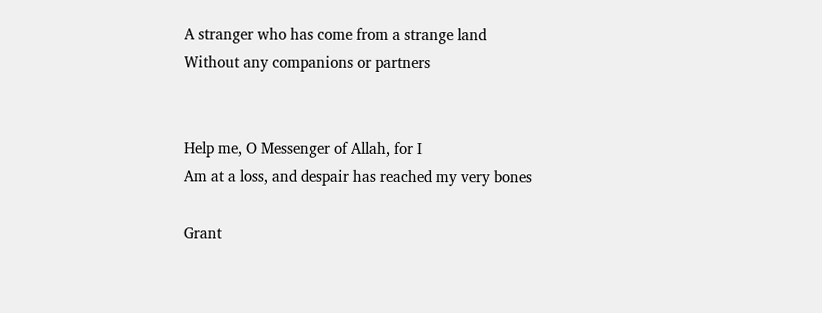A stranger who has come from a strange land
Without any companions or partners


Help me, O Messenger of Allah, for I
Am at a loss, and despair has reached my very bones

Grant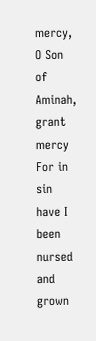mercy, O Son of Aminah, grant mercy
For in sin have I been nursed and grown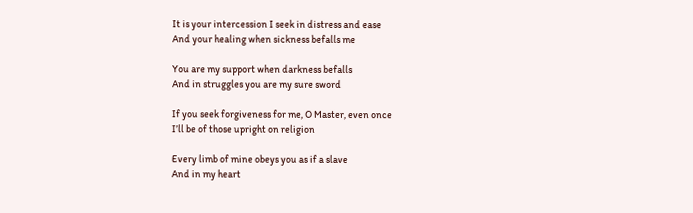It is your intercession I seek in distress and ease
And your healing when sickness befalls me

You are my support when darkness befalls
And in struggles you are my sure sword

If you seek forgiveness for me, O Master, even once
I’ll be of those upright on religion

Every limb of mine obeys you as if a slave
And in my heart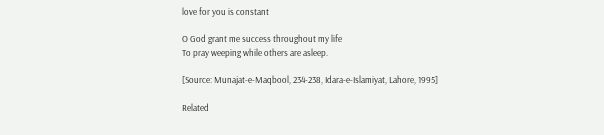love for you is constant

O God grant me success throughout my life
To pray weeping while others are asleep.

[Source: Munajat-e-Maqbool, 234-238, Idara-e-Islamiyat, Lahore, 1995]

Related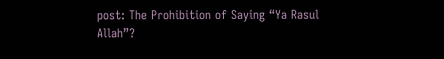post: The Prohibition of Saying “Ya Rasul Allah”?